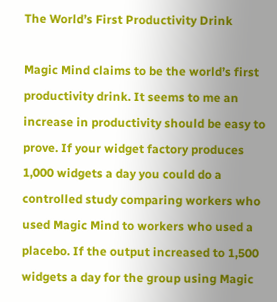The World’s First Productivity Drink

Magic Mind claims to be the world’s first productivity drink. It seems to me an increase in productivity should be easy to prove. If your widget factory produces 1,000 widgets a day you could do a controlled study comparing workers who used Magic Mind to workers who used a placebo. If the output increased to 1,500 widgets a day for the group using Magic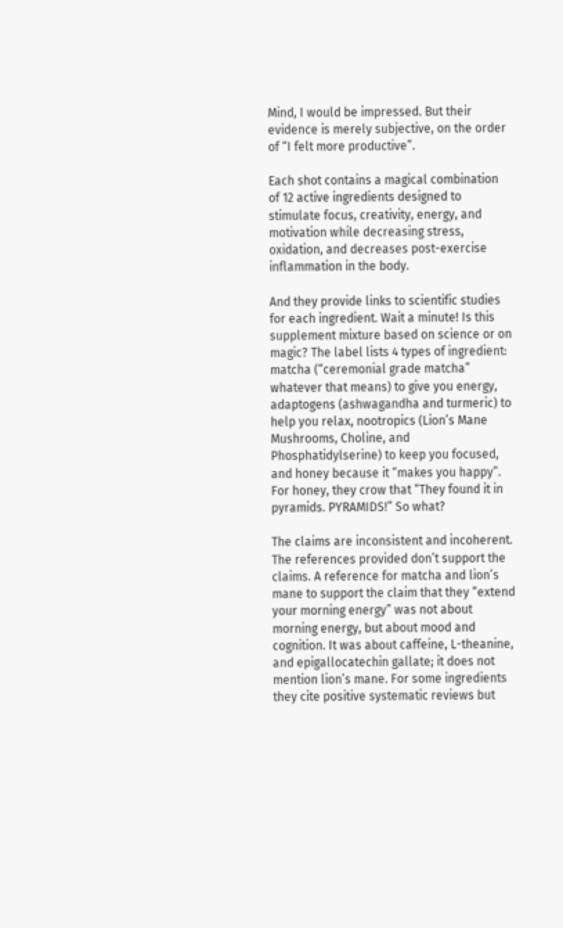Mind, I would be impressed. But their evidence is merely subjective, on the order of “I felt more productive”.

Each shot contains a magical combination of 12 active ingredients designed to stimulate focus, creativity, energy, and motivation while decreasing stress, oxidation, and decreases post-exercise inflammation in the body.

And they provide links to scientific studies for each ingredient. Wait a minute! Is this supplement mixture based on science or on magic? The label lists 4 types of ingredient: matcha (“ceremonial grade matcha” whatever that means) to give you energy, adaptogens (ashwagandha and turmeric) to help you relax, nootropics (Lion’s Mane Mushrooms, Choline, and Phosphatidylserine) to keep you focused, and honey because it “makes you happy”. For honey, they crow that “They found it in pyramids. PYRAMIDS!” So what?

The claims are inconsistent and incoherent. The references provided don’t support the claims. A reference for matcha and lion’s mane to support the claim that they “extend your morning energy” was not about morning energy, but about mood and cognition. It was about caffeine, L-theanine, and epigallocatechin gallate; it does not mention lion’s mane. For some ingredients they cite positive systematic reviews but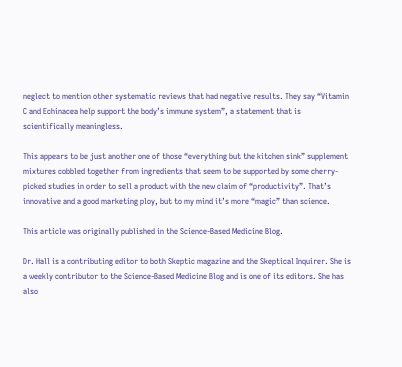neglect to mention other systematic reviews that had negative results. They say “Vitamin C and Echinacea help support the body’s immune system”, a statement that is scientifically meaningless.

This appears to be just another one of those “everything but the kitchen sink” supplement mixtures cobbled together from ingredients that seem to be supported by some cherry-picked studies in order to sell a product with the new claim of “productivity”. That’s innovative and a good marketing ploy, but to my mind it’s more “magic” than science.

This article was originally published in the Science-Based Medicine Blog.

Dr. Hall is a contributing editor to both Skeptic magazine and the Skeptical Inquirer. She is a weekly contributor to the Science-Based Medicine Blog and is one of its editors. She has also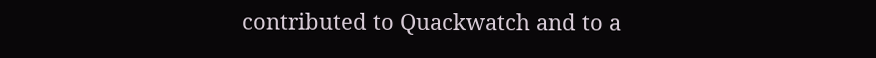contributed to Quackwatch and to a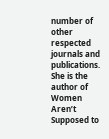number of other respected journals and publications. She is the author of Women Aren’t Supposed to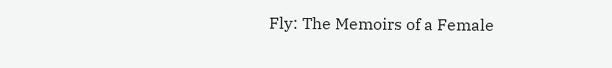Fly: The Memoirs of a Female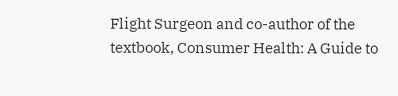Flight Surgeon and co-author of the textbook, Consumer Health: A Guide to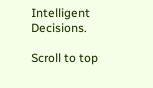Intelligent Decisions.

Scroll to top